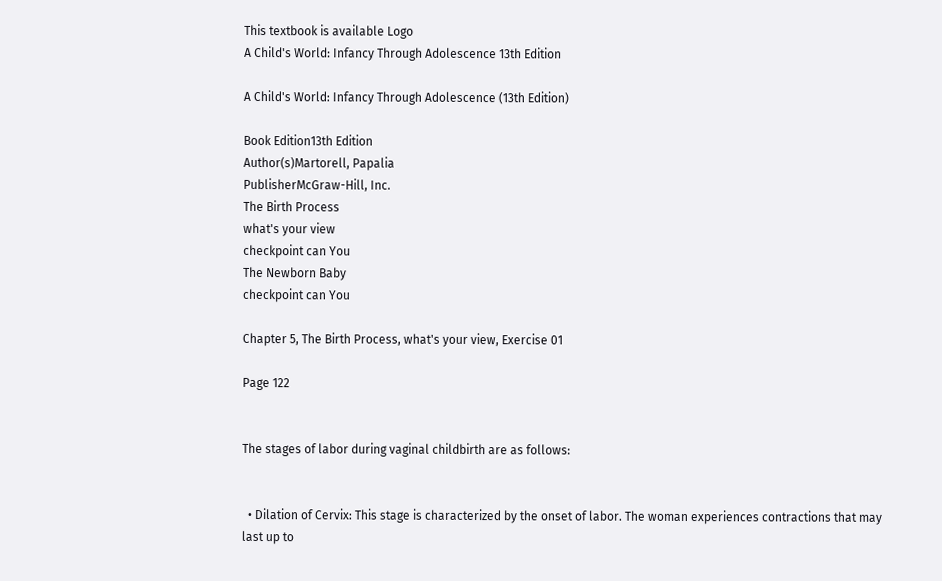This textbook is available Logo
A Child's World: Infancy Through Adolescence 13th Edition

A Child's World: Infancy Through Adolescence (13th Edition)

Book Edition13th Edition
Author(s)Martorell, Papalia
PublisherMcGraw-Hill, Inc.
The Birth Process
what's your view
checkpoint can You
The Newborn Baby
checkpoint can You

Chapter 5, The Birth Process, what's your view, Exercise 01

Page 122


The stages of labor during vaginal childbirth are as follows:


  • Dilation of Cervix: This stage is characterized by the onset of labor. The woman experiences contractions that may last up to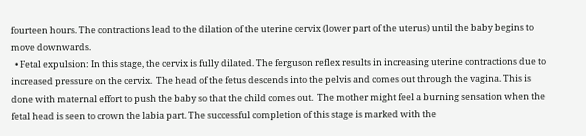fourteen hours. The contractions lead to the dilation of the uterine cervix (lower part of the uterus) until the baby begins to move downwards.
  • Fetal expulsion: In this stage, the cervix is fully dilated. The ferguson reflex results in increasing uterine contractions due to increased pressure on the cervix.  The head of the fetus descends into the pelvis and comes out through the vagina. This is done with maternal effort to push the baby so that the child comes out.  The mother might feel a burning sensation when the fetal head is seen to crown the labia part. The successful completion of this stage is marked with the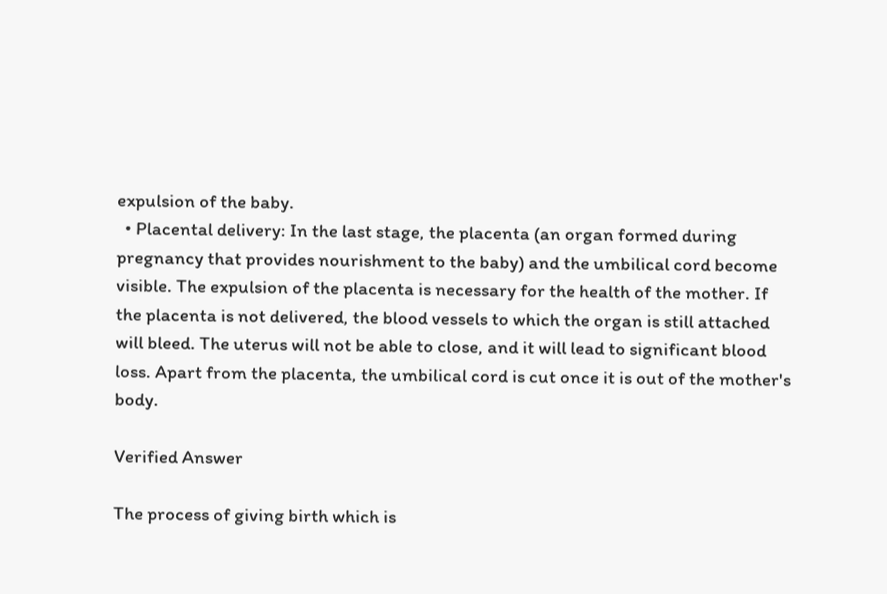expulsion of the baby.
  • Placental delivery: In the last stage, the placenta (an organ formed during pregnancy that provides nourishment to the baby) and the umbilical cord become visible. The expulsion of the placenta is necessary for the health of the mother. If the placenta is not delivered, the blood vessels to which the organ is still attached will bleed. The uterus will not be able to close, and it will lead to significant blood loss. Apart from the placenta, the umbilical cord is cut once it is out of the mother's body.

Verified Answer

The process of giving birth which is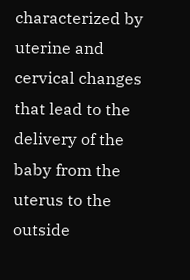characterized by uterine and cervical changes that lead to the delivery of the baby from the uterus to the outside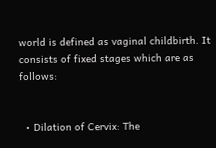world is defined as vaginal childbirth. It consists of fixed stages which are as follows:


  • Dilation of Cervix: The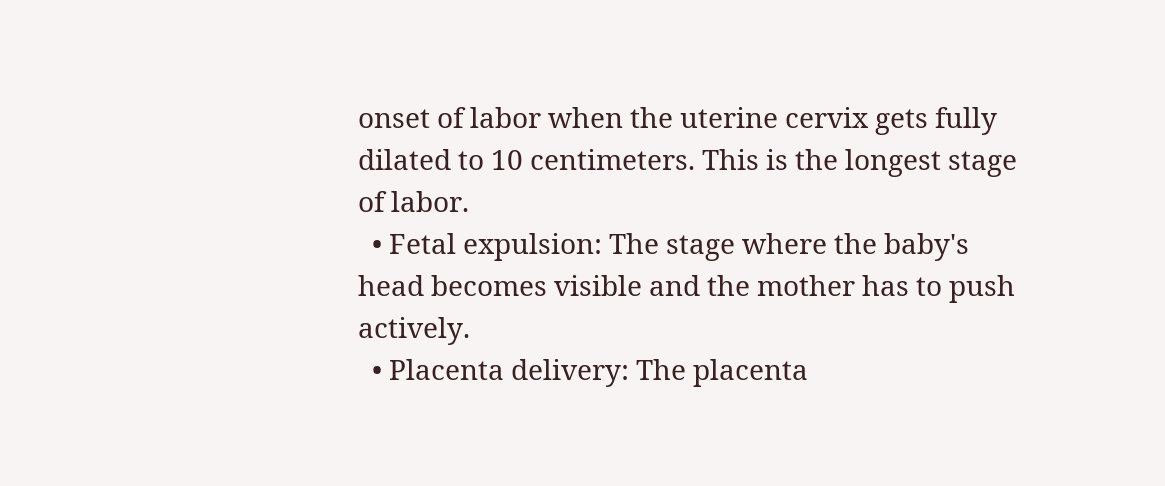onset of labor when the uterine cervix gets fully dilated to 10 centimeters. This is the longest stage of labor.
  • Fetal expulsion: The stage where the baby's head becomes visible and the mother has to push actively.
  • Placenta delivery: The placenta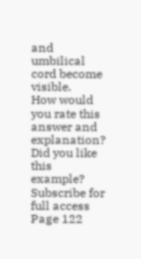and umbilical cord become visible.
How would you rate this answer and explanation?
Did you like this example?
Subscribe for full access
Page 122